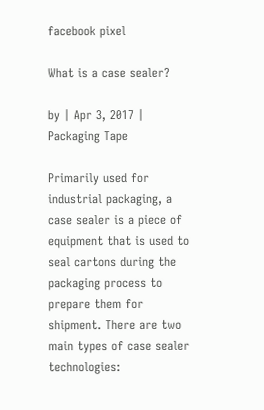facebook pixel

What is a case sealer?

by | Apr 3, 2017 | Packaging Tape

Primarily used for industrial packaging, a case sealer is a piece of equipment that is used to seal cartons during the packaging process to prepare them for shipment. There are two main types of case sealer technologies: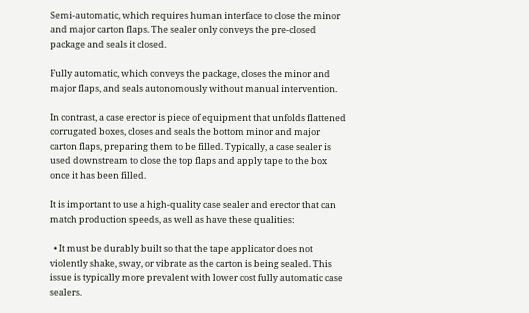Semi-automatic, which requires human interface to close the minor and major carton flaps. The sealer only conveys the pre-closed package and seals it closed.

Fully automatic, which conveys the package, closes the minor and major flaps, and seals autonomously without manual intervention.

In contrast, a case erector is piece of equipment that unfolds flattened corrugated boxes, closes and seals the bottom minor and major carton flaps, preparing them to be filled. Typically, a case sealer is used downstream to close the top flaps and apply tape to the box once it has been filled.

It is important to use a high-quality case sealer and erector that can match production speeds, as well as have these qualities:

  • It must be durably built so that the tape applicator does not violently shake, sway, or vibrate as the carton is being sealed. This issue is typically more prevalent with lower cost fully automatic case sealers.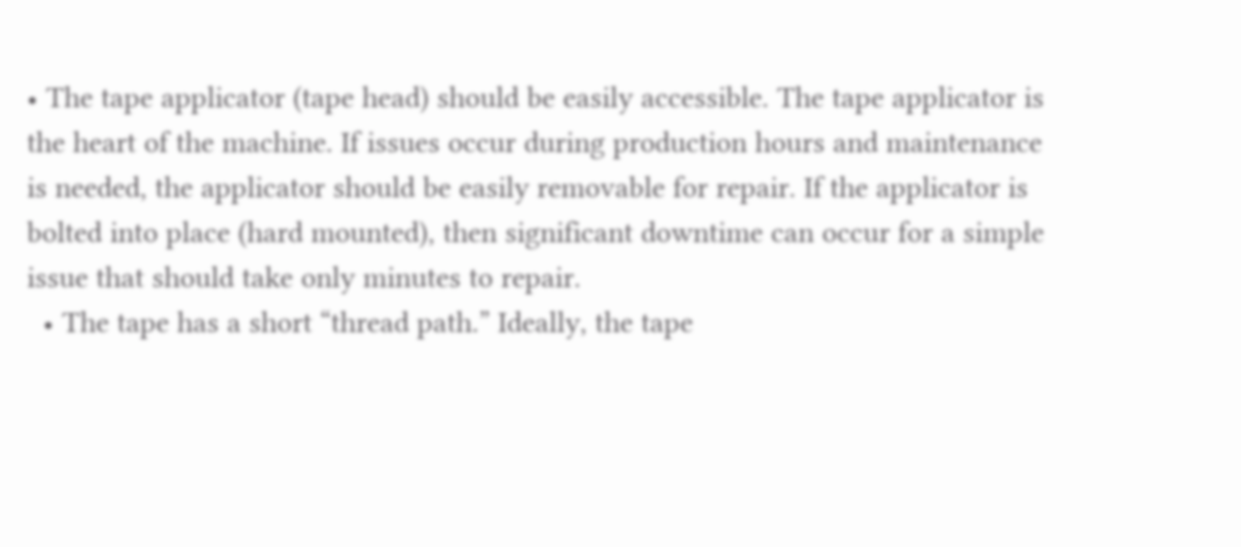• The tape applicator (tape head) should be easily accessible. The tape applicator is the heart of the machine. If issues occur during production hours and maintenance is needed, the applicator should be easily removable for repair. If the applicator is bolted into place (hard mounted), then significant downtime can occur for a simple issue that should take only minutes to repair.
  • The tape has a short “thread path.” Ideally, the tape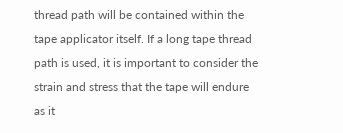thread path will be contained within the tape applicator itself. If a long tape thread path is used, it is important to consider the strain and stress that the tape will endure as it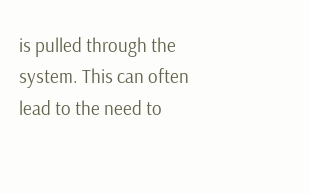is pulled through the system. This can often lead to the need to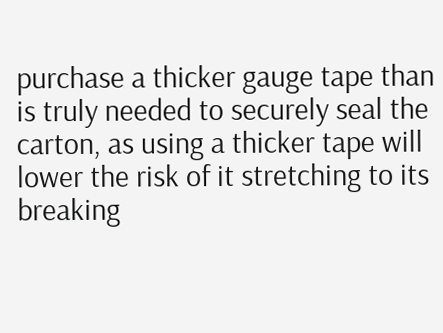purchase a thicker gauge tape than is truly needed to securely seal the carton, as using a thicker tape will lower the risk of it stretching to its breaking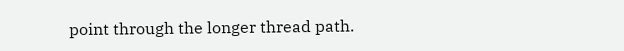point through the longer thread path.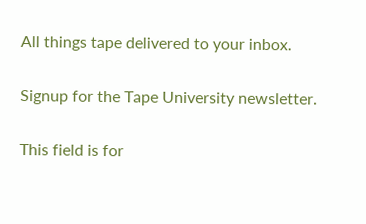All things tape delivered to your inbox.

Signup for the Tape University newsletter.

This field is for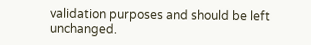validation purposes and should be left unchanged.